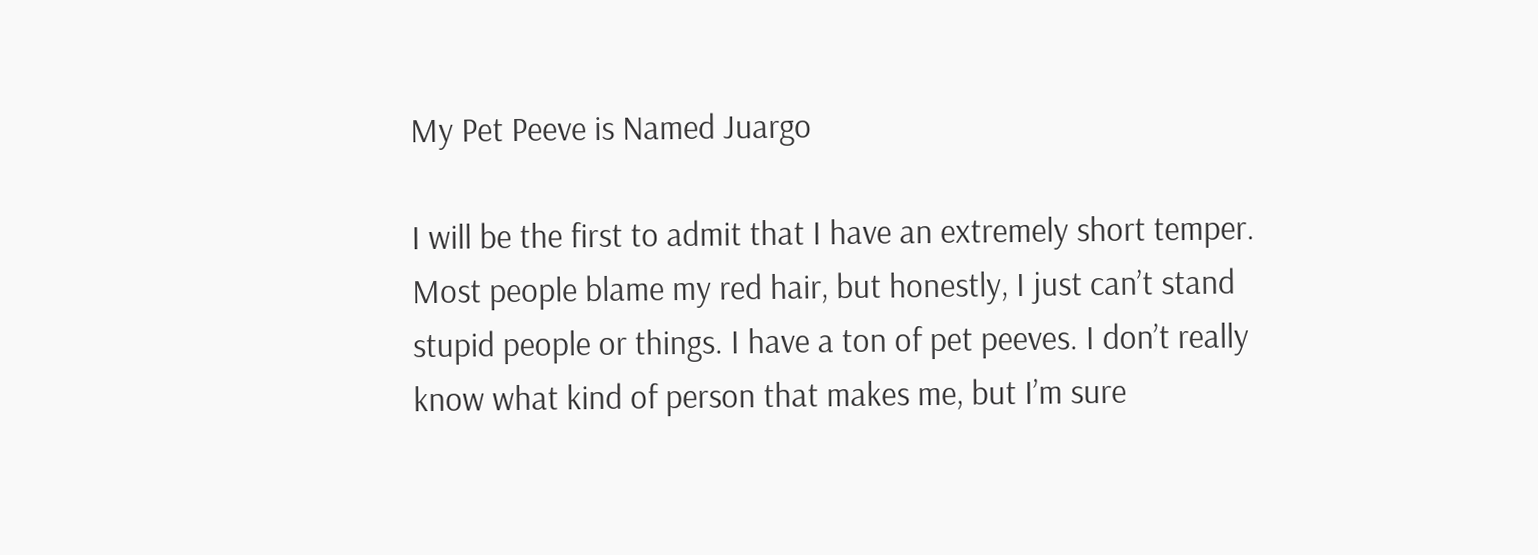My Pet Peeve is Named Juargo

I will be the first to admit that I have an extremely short temper. Most people blame my red hair, but honestly, I just can’t stand stupid people or things. I have a ton of pet peeves. I don’t really know what kind of person that makes me, but I’m sure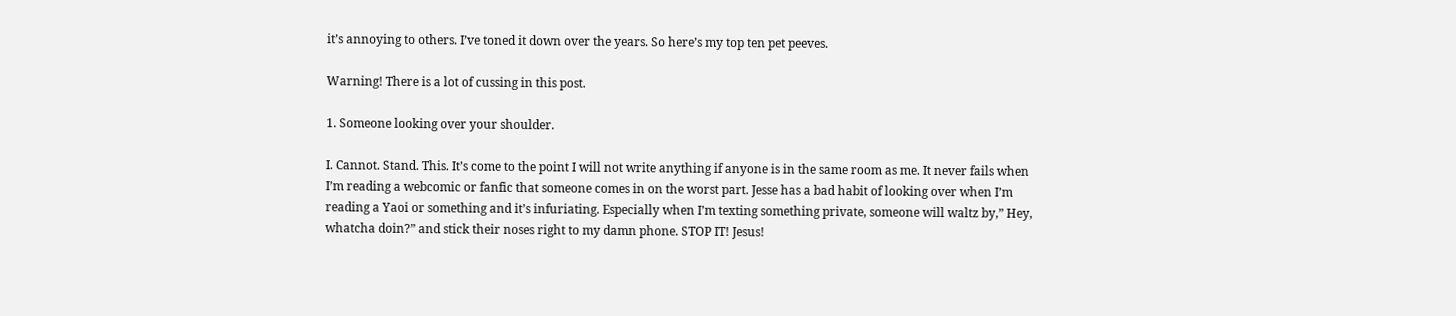it’s annoying to others. I’ve toned it down over the years. So here’s my top ten pet peeves.

Warning! There is a lot of cussing in this post.

1. Someone looking over your shoulder.

I. Cannot. Stand. This. It’s come to the point I will not write anything if anyone is in the same room as me. It never fails when I’m reading a webcomic or fanfic that someone comes in on the worst part. Jesse has a bad habit of looking over when I’m reading a Yaoi or something and it’s infuriating. Especially when I’m texting something private, someone will waltz by,” Hey, whatcha doin?” and stick their noses right to my damn phone. STOP IT! Jesus!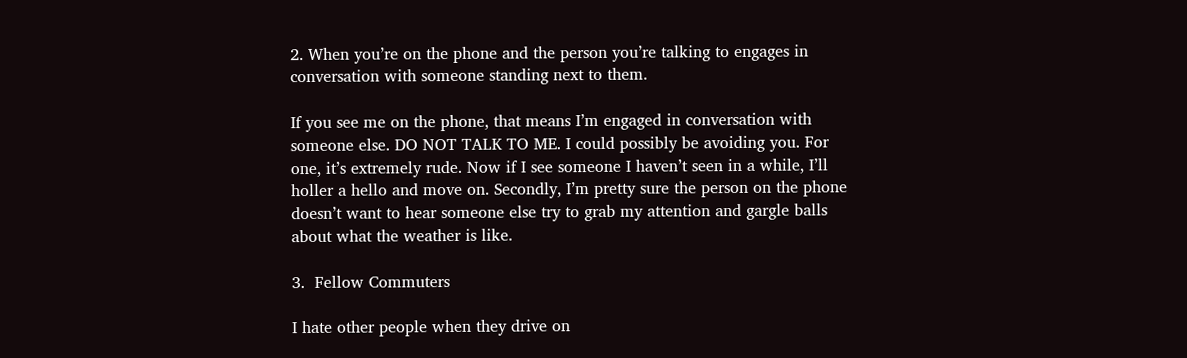2. When you’re on the phone and the person you’re talking to engages in conversation with someone standing next to them.

If you see me on the phone, that means I’m engaged in conversation with someone else. DO NOT TALK TO ME. I could possibly be avoiding you. For one, it’s extremely rude. Now if I see someone I haven’t seen in a while, I’ll holler a hello and move on. Secondly, I’m pretty sure the person on the phone doesn’t want to hear someone else try to grab my attention and gargle balls about what the weather is like.

3.  Fellow Commuters

I hate other people when they drive on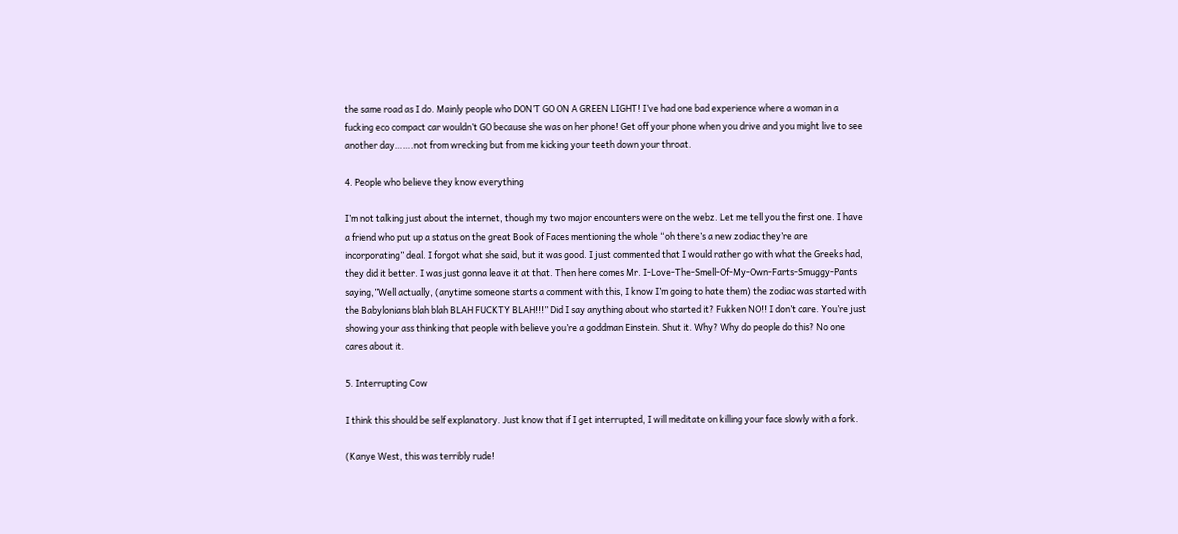the same road as I do. Mainly people who DON’T GO ON A GREEN LIGHT! I’ve had one bad experience where a woman in a fucking eco compact car wouldn’t GO because she was on her phone! Get off your phone when you drive and you might live to see another day…….not from wrecking but from me kicking your teeth down your throat.

4. People who believe they know everything

I’m not talking just about the internet, though my two major encounters were on the webz. Let me tell you the first one. I have a friend who put up a status on the great Book of Faces mentioning the whole “oh there’s a new zodiac they’re are incorporating” deal. I forgot what she said, but it was good. I just commented that I would rather go with what the Greeks had, they did it better. I was just gonna leave it at that. Then here comes Mr. I-Love-The-Smell-Of-My-Own-Farts-Smuggy-Pants saying,”Well actually, (anytime someone starts a comment with this, I know I’m going to hate them) the zodiac was started with the Babylonians blah blah BLAH FUCKTY BLAH!!!” Did I say anything about who started it? Fukken NO!! I don’t care. You’re just showing your ass thinking that people with believe you’re a goddman Einstein. Shut it. Why? Why do people do this? No one cares about it.

5. Interrupting Cow

I think this should be self explanatory. Just know that if I get interrupted, I will meditate on killing your face slowly with a fork.

(Kanye West, this was terribly rude!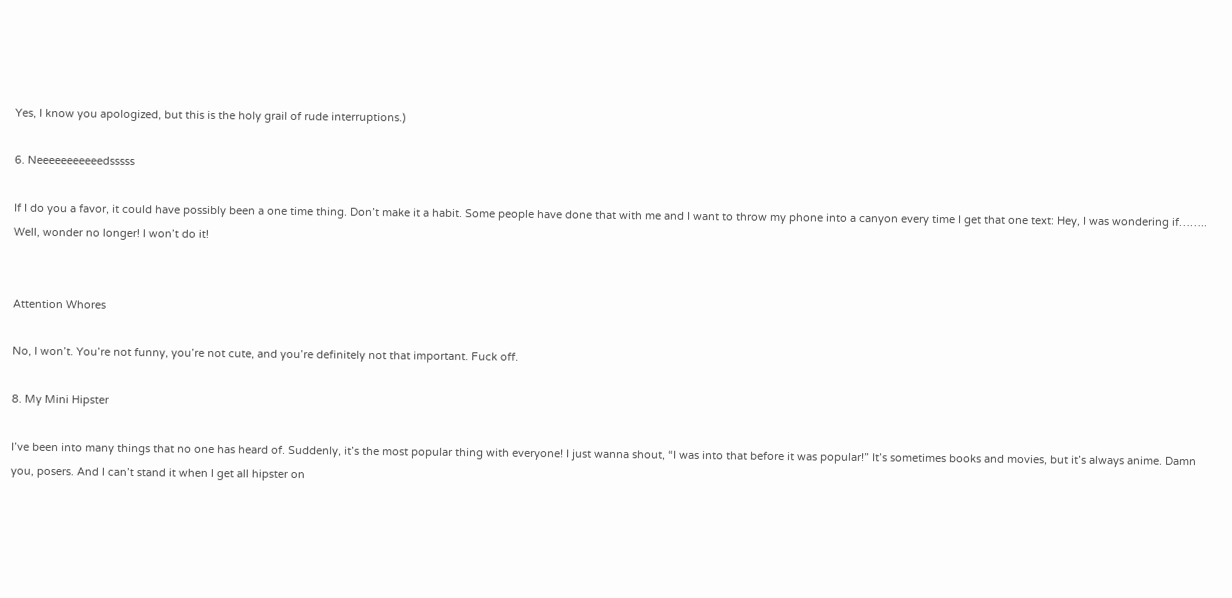Yes, I know you apologized, but this is the holy grail of rude interruptions.)

6. Neeeeeeeeeeedsssss

If I do you a favor, it could have possibly been a one time thing. Don’t make it a habit. Some people have done that with me and I want to throw my phone into a canyon every time I get that one text: Hey, I was wondering if…….. Well, wonder no longer! I won’t do it!


Attention Whores

No, I won’t. You’re not funny, you’re not cute, and you’re definitely not that important. Fuck off.

8. My Mini Hipster

I’ve been into many things that no one has heard of. Suddenly, it’s the most popular thing with everyone! I just wanna shout, “I was into that before it was popular!” It’s sometimes books and movies, but it’s always anime. Damn you, posers. And I can’t stand it when I get all hipster on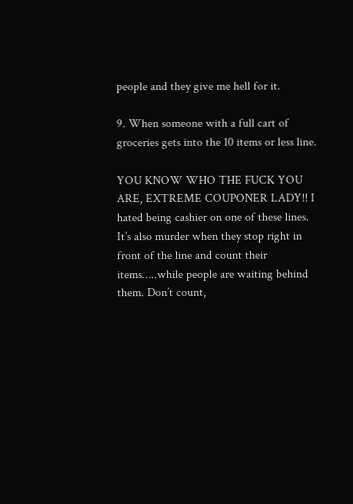people and they give me hell for it.

9. When someone with a full cart of groceries gets into the 10 items or less line.

YOU KNOW WHO THE FUCK YOU ARE, EXTREME COUPONER LADY!! I hated being cashier on one of these lines. It’s also murder when they stop right in front of the line and count their items…..while people are waiting behind them. Don’t count,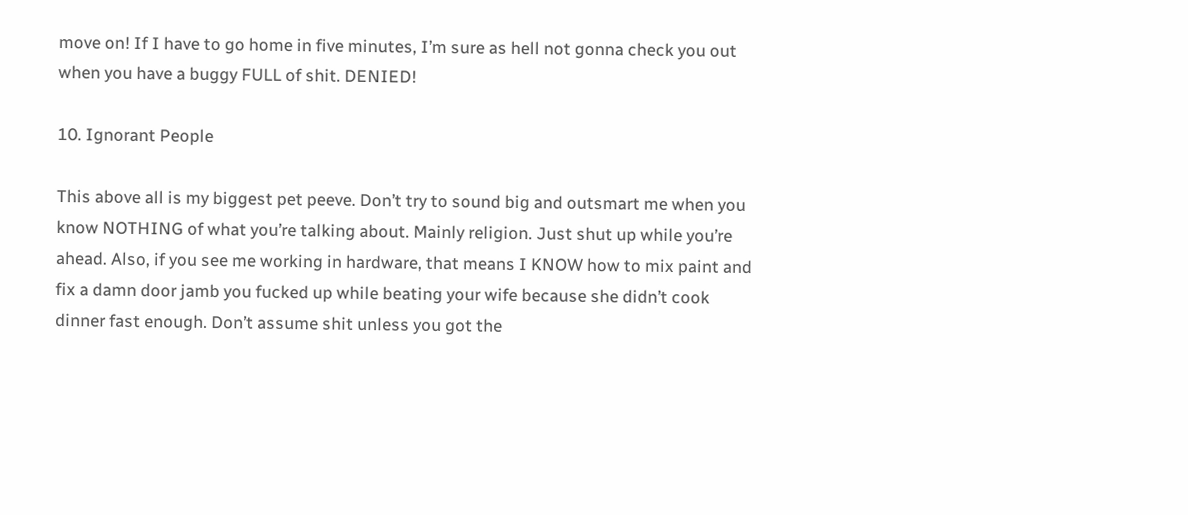move on! If I have to go home in five minutes, I’m sure as hell not gonna check you out when you have a buggy FULL of shit. DENIED!

10. Ignorant People

This above all is my biggest pet peeve. Don’t try to sound big and outsmart me when you know NOTHING of what you’re talking about. Mainly religion. Just shut up while you’re ahead. Also, if you see me working in hardware, that means I KNOW how to mix paint and fix a damn door jamb you fucked up while beating your wife because she didn’t cook dinner fast enough. Don’t assume shit unless you got the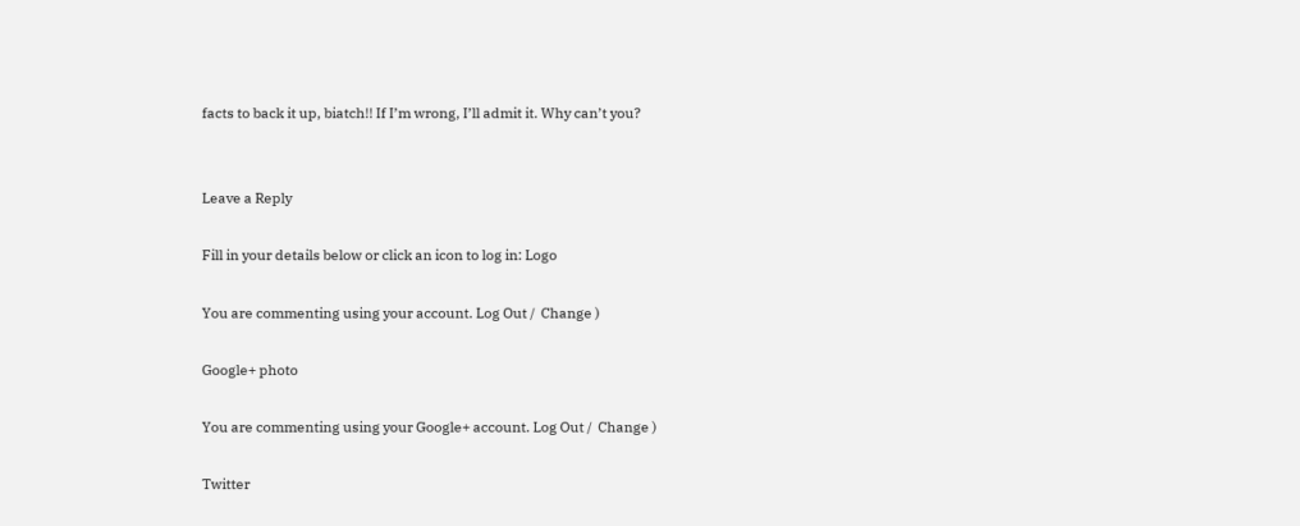facts to back it up, biatch!! If I’m wrong, I’ll admit it. Why can’t you?


Leave a Reply

Fill in your details below or click an icon to log in: Logo

You are commenting using your account. Log Out /  Change )

Google+ photo

You are commenting using your Google+ account. Log Out /  Change )

Twitter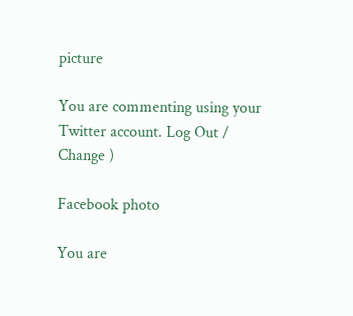picture

You are commenting using your Twitter account. Log Out /  Change )

Facebook photo

You are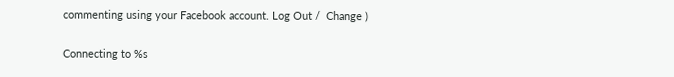commenting using your Facebook account. Log Out /  Change )


Connecting to %s